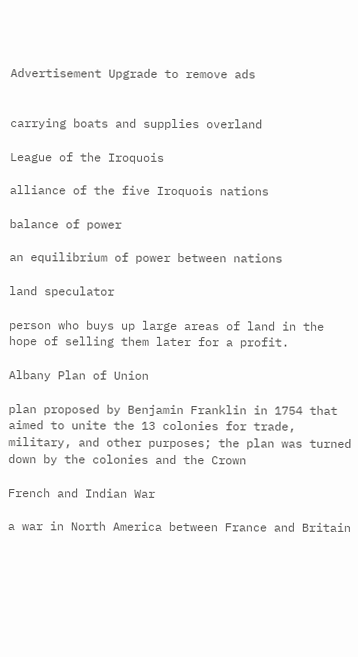Advertisement Upgrade to remove ads


carrying boats and supplies overland

League of the Iroquois

alliance of the five Iroquois nations

balance of power

an equilibrium of power between nations

land speculator

person who buys up large areas of land in the hope of selling them later for a profit.

Albany Plan of Union

plan proposed by Benjamin Franklin in 1754 that aimed to unite the 13 colonies for trade, military, and other purposes; the plan was turned down by the colonies and the Crown

French and Indian War

a war in North America between France and Britain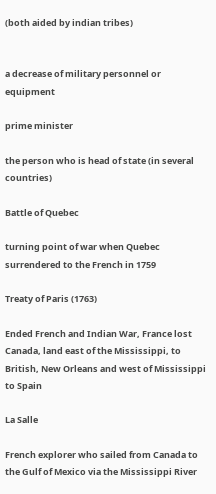(both aided by indian tribes)


a decrease of military personnel or equipment

prime minister

the person who is head of state (in several countries)

Battle of Quebec

turning point of war when Quebec surrendered to the French in 1759

Treaty of Paris (1763)

Ended French and Indian War, France lost Canada, land east of the Mississippi, to British, New Orleans and west of Mississippi to Spain

La Salle

French explorer who sailed from Canada to the Gulf of Mexico via the Mississippi River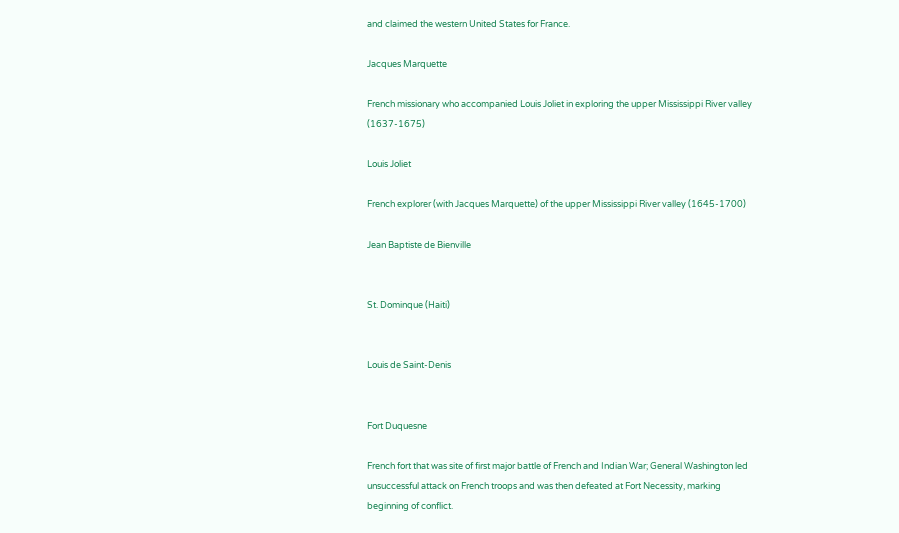and claimed the western United States for France.

Jacques Marquette

French missionary who accompanied Louis Joliet in exploring the upper Mississippi River valley (1637-1675)

Louis Joliet

French explorer (with Jacques Marquette) of the upper Mississippi River valley (1645-1700)

Jean Baptiste de Bienville


St. Dominque (Haiti)


Louis de Saint-Denis


Fort Duquesne

French fort that was site of first major battle of French and Indian War; General Washington led unsuccessful attack on French troops and was then defeated at Fort Necessity, marking beginning of conflict.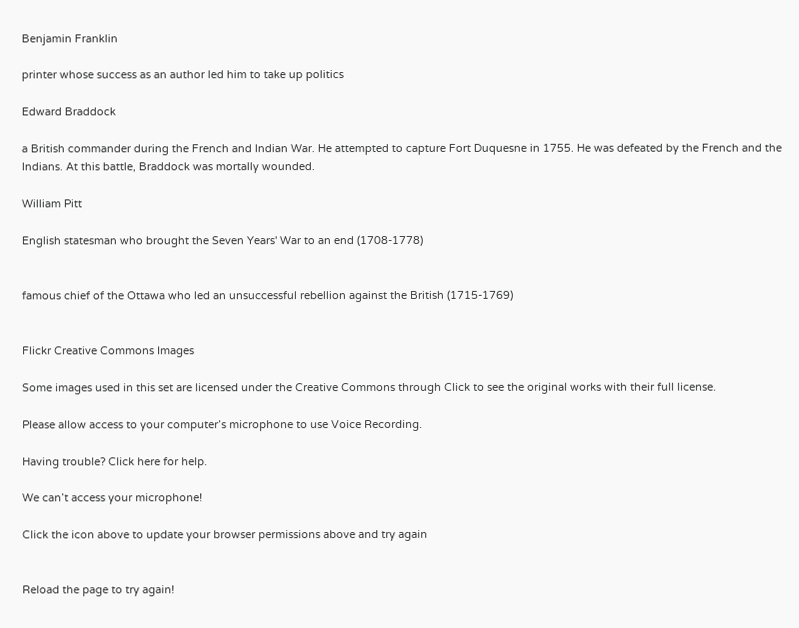Benjamin Franklin

printer whose success as an author led him to take up politics

Edward Braddock

a British commander during the French and Indian War. He attempted to capture Fort Duquesne in 1755. He was defeated by the French and the Indians. At this battle, Braddock was mortally wounded.

William Pitt

English statesman who brought the Seven Years' War to an end (1708-1778)


famous chief of the Ottawa who led an unsuccessful rebellion against the British (1715-1769)


Flickr Creative Commons Images

Some images used in this set are licensed under the Creative Commons through Click to see the original works with their full license.

Please allow access to your computer’s microphone to use Voice Recording.

Having trouble? Click here for help.

We can’t access your microphone!

Click the icon above to update your browser permissions above and try again


Reload the page to try again!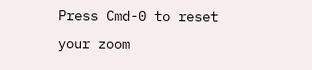Press Cmd-0 to reset your zoom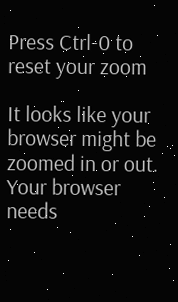Press Ctrl-0 to reset your zoom

It looks like your browser might be zoomed in or out. Your browser needs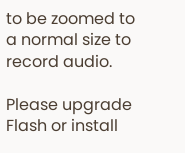to be zoomed to a normal size to record audio.

Please upgrade Flash or install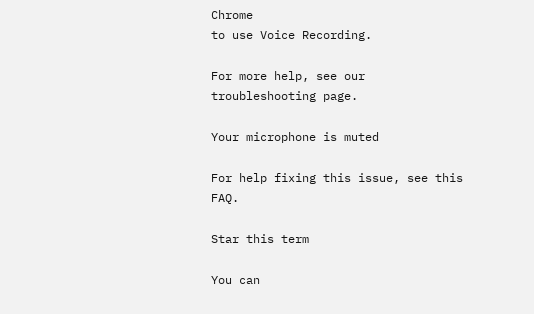Chrome
to use Voice Recording.

For more help, see our troubleshooting page.

Your microphone is muted

For help fixing this issue, see this FAQ.

Star this term

You can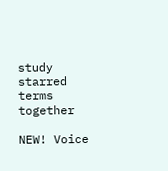study starred terms together

NEW! Voice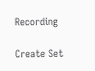Recording

Create Set